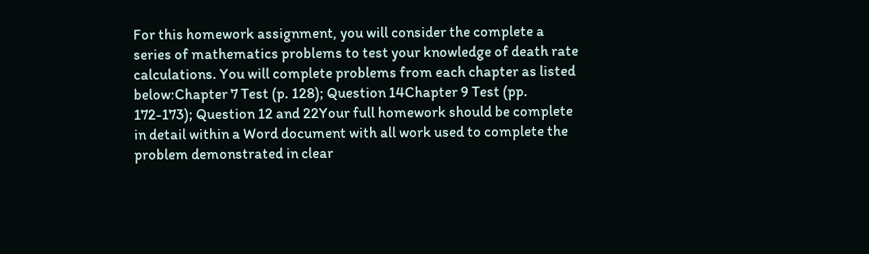For this homework assignment, you will consider the complete a series of mathematics problems to test your knowledge of death rate calculations. You will complete problems from each chapter as listed below:Chapter 7 Test (p. 128); Question 14Chapter 9 Test (pp. 172-173); Question 12 and 22Your full homework should be complete in detail within a Word document with all work used to complete the problem demonstrated in clear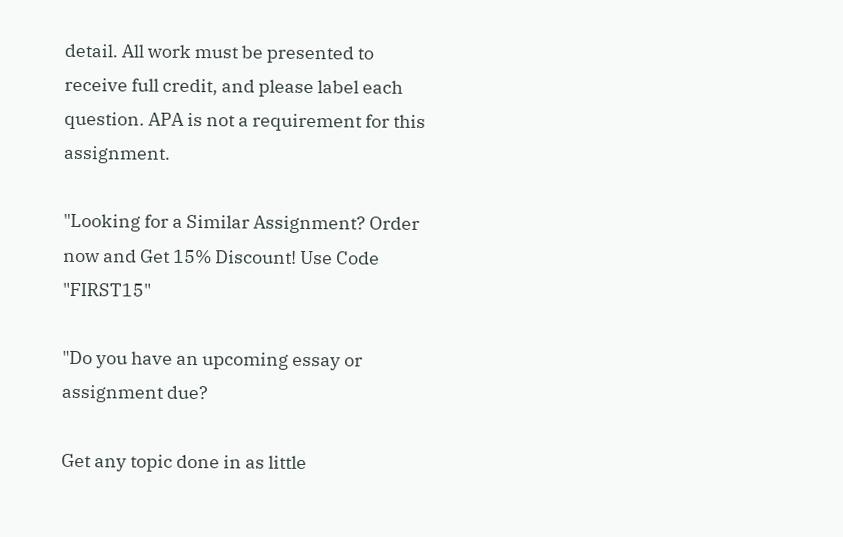detail. All work must be presented to receive full credit, and please label each question. APA is not a requirement for this assignment.

"Looking for a Similar Assignment? Order now and Get 15% Discount! Use Code "FIRST15"

"Do you have an upcoming essay or assignment due?

Get any topic done in as little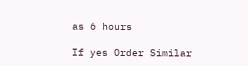as 6 hours

If yes Order Similar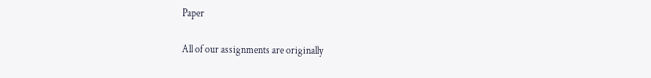Paper

All of our assignments are originally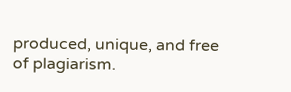produced, unique, and free of plagiarism.